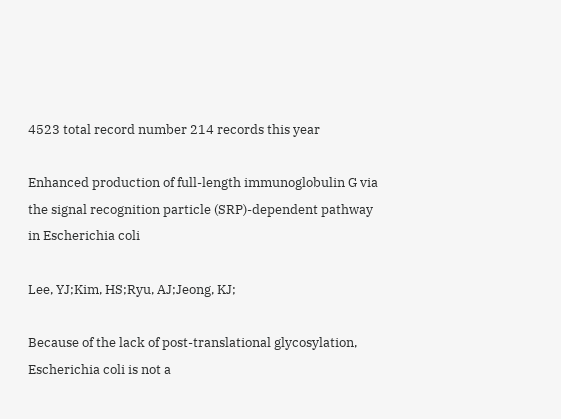4523 total record number 214 records this year

Enhanced production of full-length immunoglobulin G via the signal recognition particle (SRP)-dependent pathway in Escherichia coli

Lee, YJ;Kim, HS;Ryu, AJ;Jeong, KJ;

Because of the lack of post-translational glycosylation, Escherichia coli is not a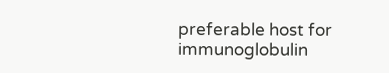preferable host for immunoglobulin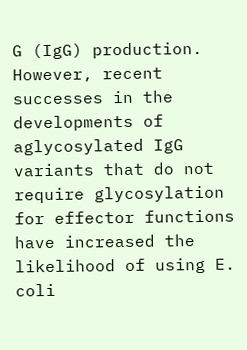G (IgG) production. However, recent successes in the developments of aglycosylated IgG variants that do not require glycosylation for effector functions have increased the likelihood of using E. coli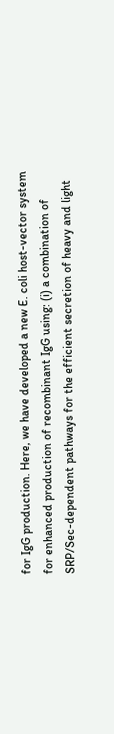for IgG production. Here, we have developed a new E. coli host-vector system for enhanced production of recombinant IgG using: (i) a combination of SRP/Sec-dependent pathways for the efficient secretion of heavy and light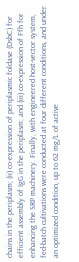chains in the periplasm; (ii) co-expression of periplasmic foldase (DsbC) for efficient assembly of IgG in the periplasm; and (iii) co-expression of Ffh for enhancing the SRP machinery. Finally, with engineered host-vector system, fed-batch cultivations were conducted at four different conditions, and under an optimized condition, up to 62 mg/L of active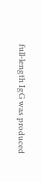full-length IgG was produced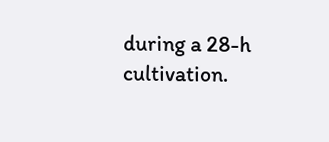during a 28-h cultivation.